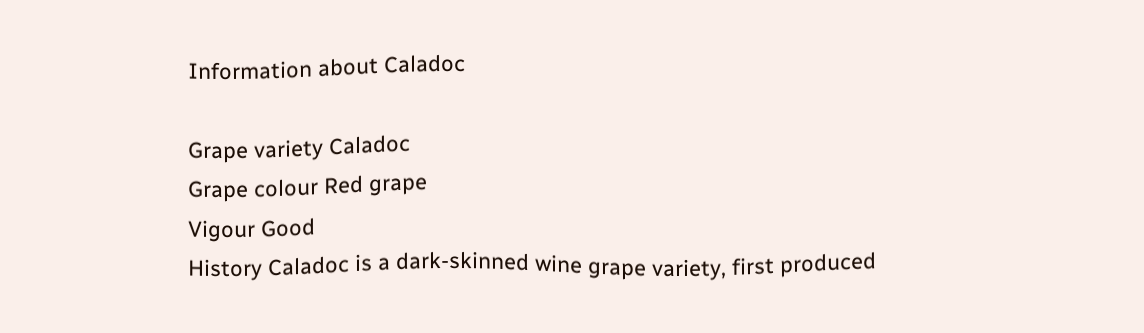Information about Caladoc

Grape variety Caladoc
Grape colour Red grape
Vigour Good
History Caladoc is a dark-skinned wine grape variety, first produced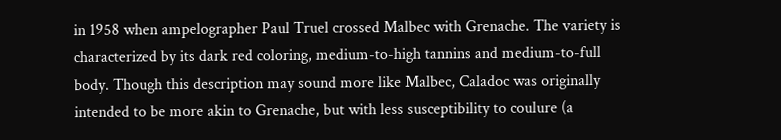in 1958 when ampelographer Paul Truel crossed Malbec with Grenache. The variety is characterized by its dark red coloring, medium-to-high tannins and medium-to-full body. Though this description may sound more like Malbec, Caladoc was originally intended to be more akin to Grenache, but with less susceptibility to coulure (a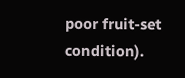poor fruit-set condition).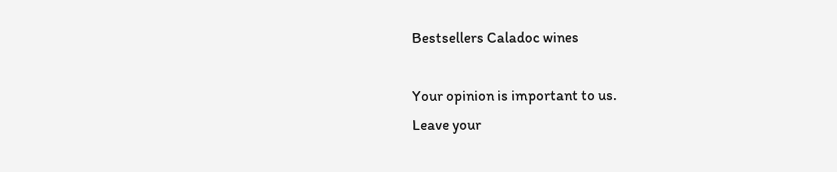Bestsellers Caladoc wines

Your opinion is important to us.
Leave your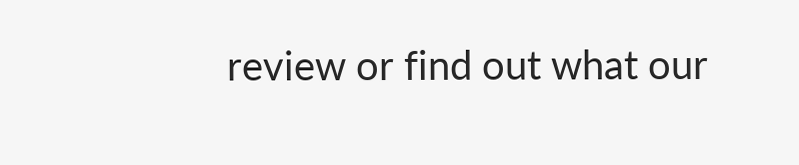review or find out what our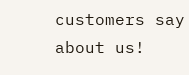customers say about us!